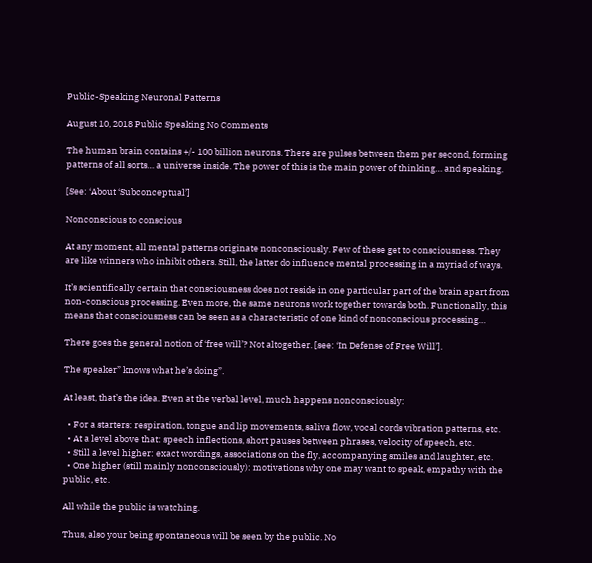Public-Speaking Neuronal Patterns

August 10, 2018 Public Speaking No Comments

The human brain contains +/- 100 billion neurons. There are pulses between them per second, forming patterns of all sorts… a universe inside. The power of this is the main power of thinking… and speaking.

[See: ‘About ‘Subconceptual’]

Nonconscious to conscious

At any moment, all mental patterns originate nonconsciously. Few of these get to consciousness. They are like winners who inhibit others. Still, the latter do influence mental processing in a myriad of ways.

It’s scientifically certain that consciousness does not reside in one particular part of the brain apart from non-conscious processing. Even more, the same neurons work together towards both. Functionally, this means that consciousness can be seen as a characteristic of one kind of nonconscious processing…

There goes the general notion of ‘free will’? Not altogether. [see: ‘In Defense of Free Will’].

The speaker” knows what he’s doing”.

At least, that’s the idea. Even at the verbal level, much happens nonconsciously:

  • For a starters: respiration, tongue and lip movements, saliva flow, vocal cords vibration patterns, etc.
  • At a level above that: speech inflections, short pauses between phrases, velocity of speech, etc.
  • Still a level higher: exact wordings, associations on the fly, accompanying smiles and laughter, etc.
  • One higher (still mainly nonconsciously): motivations why one may want to speak, empathy with the public, etc.

All while the public is watching.

Thus, also your being spontaneous will be seen by the public. No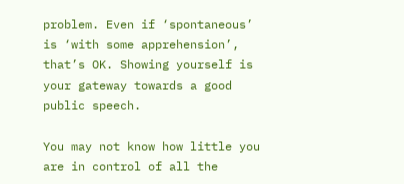problem. Even if ‘spontaneous’ is ‘with some apprehension’, that’s OK. Showing yourself is your gateway towards a good public speech.

You may not know how little you are in control of all the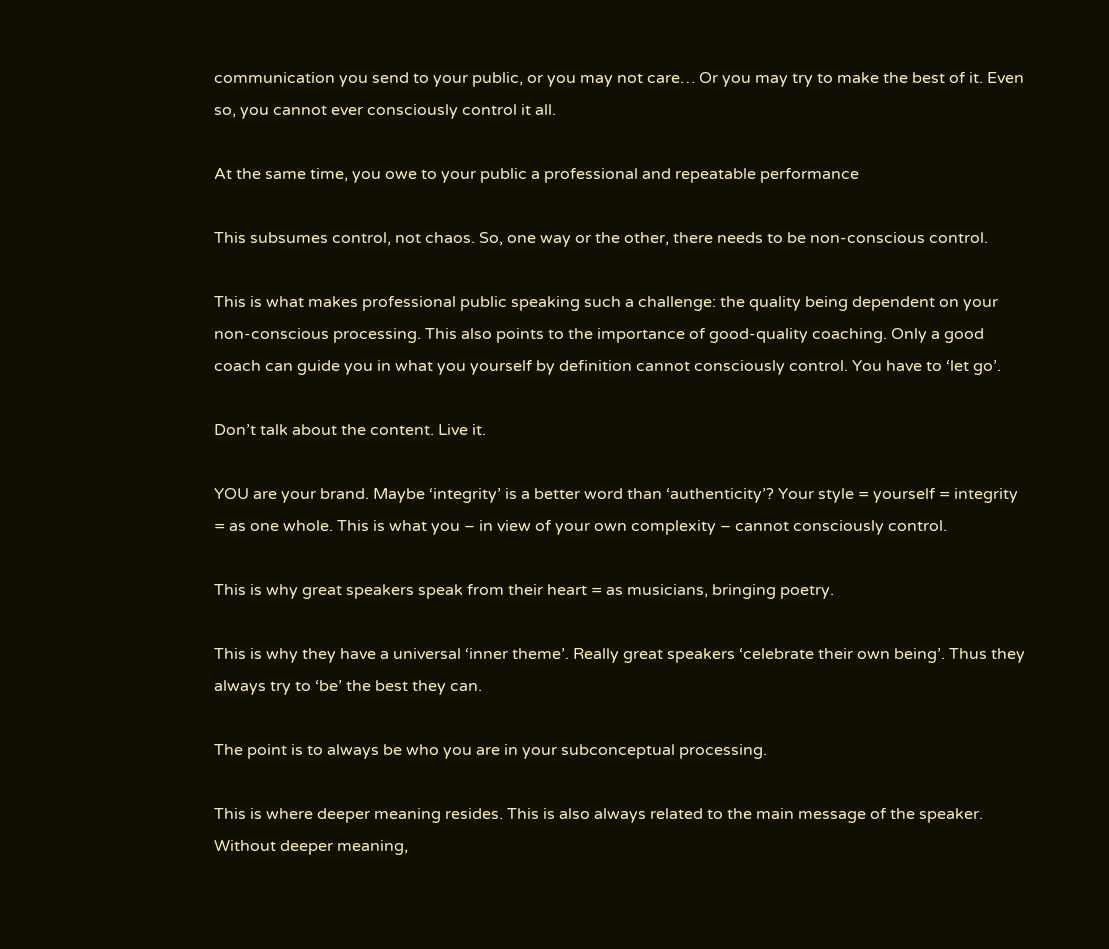communication you send to your public, or you may not care… Or you may try to make the best of it. Even so, you cannot ever consciously control it all.

At the same time, you owe to your public a professional and repeatable performance

This subsumes control, not chaos. So, one way or the other, there needs to be non-conscious control.

This is what makes professional public speaking such a challenge: the quality being dependent on your non-conscious processing. This also points to the importance of good-quality coaching. Only a good coach can guide you in what you yourself by definition cannot consciously control. You have to ‘let go’.

Don’t talk about the content. Live it.

YOU are your brand. Maybe ‘integrity’ is a better word than ‘authenticity’? Your style = yourself = integrity = as one whole. This is what you – in view of your own complexity – cannot consciously control.

This is why great speakers speak from their heart = as musicians, bringing poetry.

This is why they have a universal ‘inner theme’. Really great speakers ‘celebrate their own being’. Thus they always try to ‘be’ the best they can.

The point is to always be who you are in your subconceptual processing.

This is where deeper meaning resides. This is also always related to the main message of the speaker. Without deeper meaning,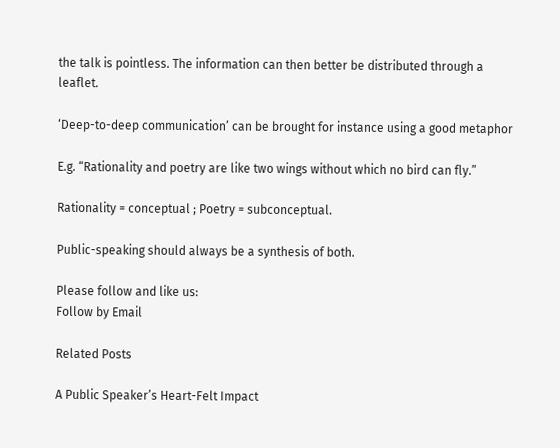the talk is pointless. The information can then better be distributed through a leaflet.

‘Deep-to-deep communication’ can be brought for instance using a good metaphor

E.g. “Rationality and poetry are like two wings without which no bird can fly.”

Rationality = conceptual ; Poetry = subconceptual.

Public-speaking should always be a synthesis of both.

Please follow and like us:
Follow by Email

Related Posts

A Public Speaker’s Heart-Felt Impact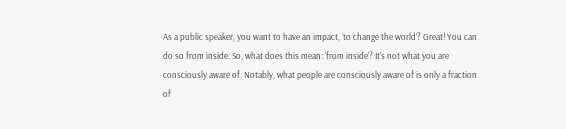As a public speaker, you want to have an impact, ‘to change the world’? Great! You can do so from inside. So, what does this mean: ‘from inside’? It’s not what you are consciously aware of. Notably, what people are consciously aware of is only a fraction of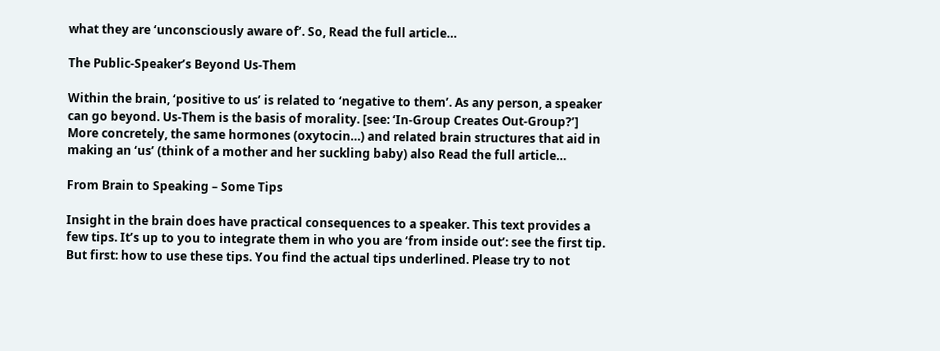what they are ‘unconsciously aware of’. So, Read the full article…

The Public-Speaker’s Beyond Us-Them

Within the brain, ‘positive to us’ is related to ‘negative to them’. As any person, a speaker can go beyond. Us-Them is the basis of morality. [see: ‘In-Group Creates Out-Group?’] More concretely, the same hormones (oxytocin…) and related brain structures that aid in making an ‘us’ (think of a mother and her suckling baby) also Read the full article…

From Brain to Speaking – Some Tips

Insight in the brain does have practical consequences to a speaker. This text provides a few tips. It’s up to you to integrate them in who you are ‘from inside out’: see the first tip. But first: how to use these tips. You find the actual tips underlined. Please try to not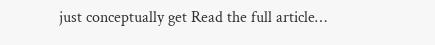just conceptually get Read the full article…